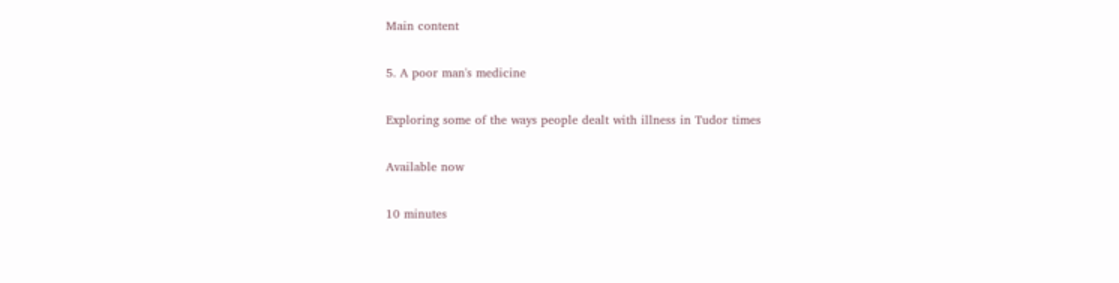Main content

5. A poor man's medicine

Exploring some of the ways people dealt with illness in Tudor times

Available now

10 minutes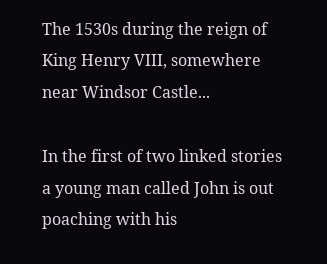The 1530s during the reign of King Henry VIII, somewhere near Windsor Castle...

In the first of two linked stories a young man called John is out poaching with his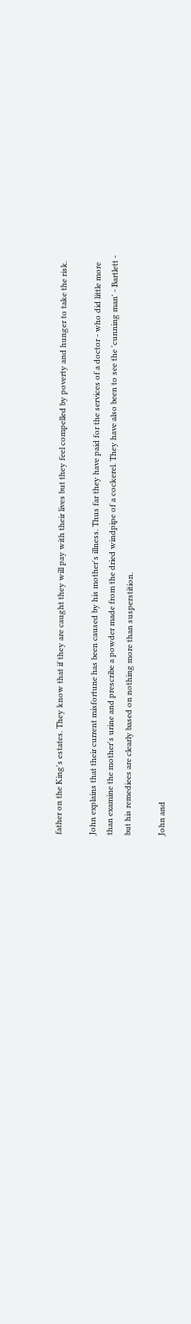father on the King's estates. They know that if they are caught they will pay with their lives but they feel compelled by poverty and hunger to take the risk.

John explains that their current misfortune has been caused by his mother's illness. Thus far they have paid for the services of a doctor - who did little more than examine the mother's urine and prescribe a powder made from the dried windpipe of a cockerel. They have also been to see the 'cunning man' - Bartlett - but his remediees are clearly based on nothing more than susperstition.

John and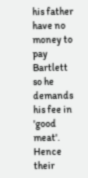his father have no money to pay Bartlett so he demands his fee in 'good meat'. Hence their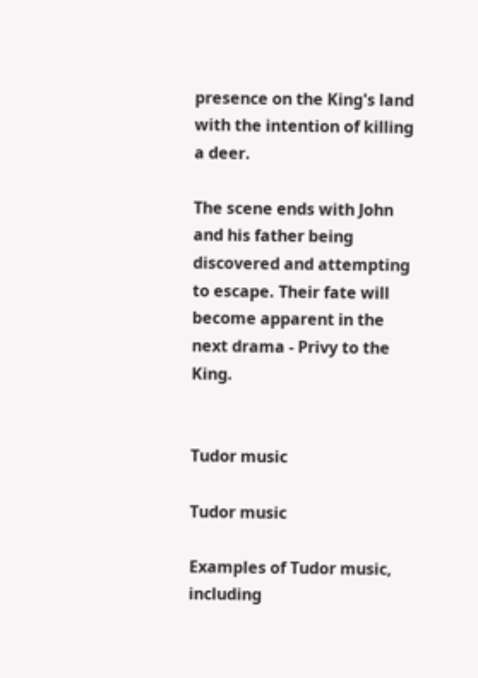presence on the King's land with the intention of killing a deer.

The scene ends with John and his father being discovered and attempting to escape. Their fate will become apparent in the next drama - Privy to the King.


Tudor music

Tudor music

Examples of Tudor music, including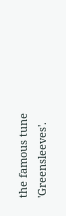the famous tune 'Greensleeves'.